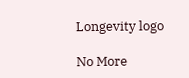Longevity logo

No More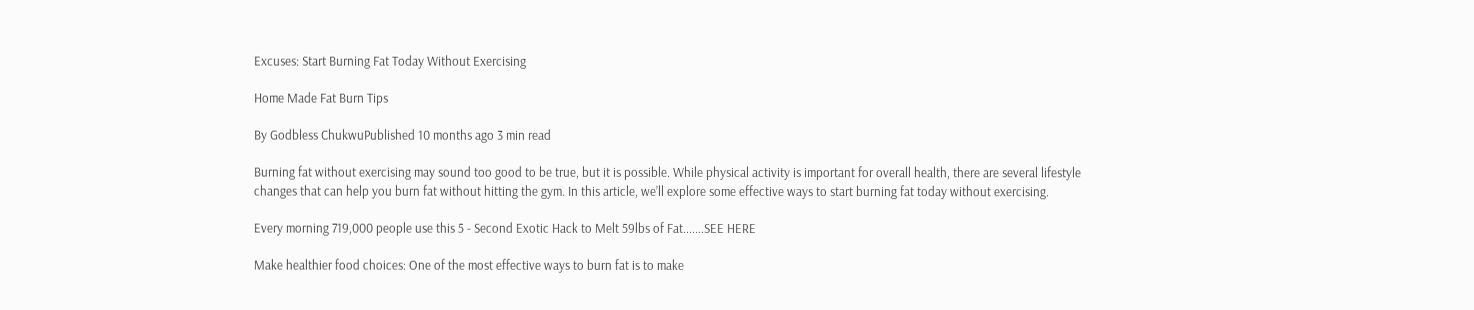Excuses: Start Burning Fat Today Without Exercising

Home Made Fat Burn Tips

By Godbless ChukwuPublished 10 months ago 3 min read

Burning fat without exercising may sound too good to be true, but it is possible. While physical activity is important for overall health, there are several lifestyle changes that can help you burn fat without hitting the gym. In this article, we’ll explore some effective ways to start burning fat today without exercising.

Every morning 719,000 people use this 5 - Second Exotic Hack to Melt 59lbs of Fat.......SEE HERE

Make healthier food choices: One of the most effective ways to burn fat is to make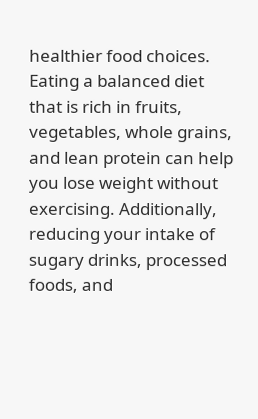healthier food choices. Eating a balanced diet that is rich in fruits, vegetables, whole grains, and lean protein can help you lose weight without exercising. Additionally, reducing your intake of sugary drinks, processed foods, and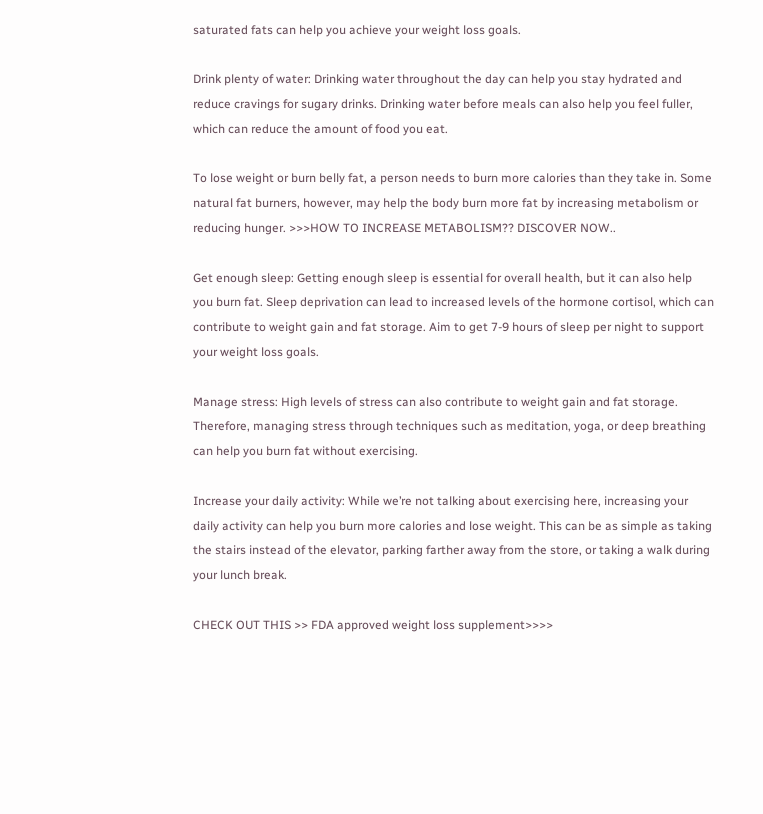saturated fats can help you achieve your weight loss goals.

Drink plenty of water: Drinking water throughout the day can help you stay hydrated and reduce cravings for sugary drinks. Drinking water before meals can also help you feel fuller, which can reduce the amount of food you eat.

To lose weight or burn belly fat, a person needs to burn more calories than they take in. Some natural fat burners, however, may help the body burn more fat by increasing metabolism or reducing hunger. >>>HOW TO INCREASE METABOLISM?? DISCOVER NOW..

Get enough sleep: Getting enough sleep is essential for overall health, but it can also help you burn fat. Sleep deprivation can lead to increased levels of the hormone cortisol, which can contribute to weight gain and fat storage. Aim to get 7-9 hours of sleep per night to support your weight loss goals.

Manage stress: High levels of stress can also contribute to weight gain and fat storage. Therefore, managing stress through techniques such as meditation, yoga, or deep breathing can help you burn fat without exercising.

Increase your daily activity: While we’re not talking about exercising here, increasing your daily activity can help you burn more calories and lose weight. This can be as simple as taking the stairs instead of the elevator, parking farther away from the store, or taking a walk during your lunch break.

CHECK OUT THIS >> FDA approved weight loss supplement>>>>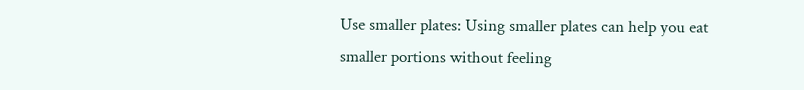Use smaller plates: Using smaller plates can help you eat smaller portions without feeling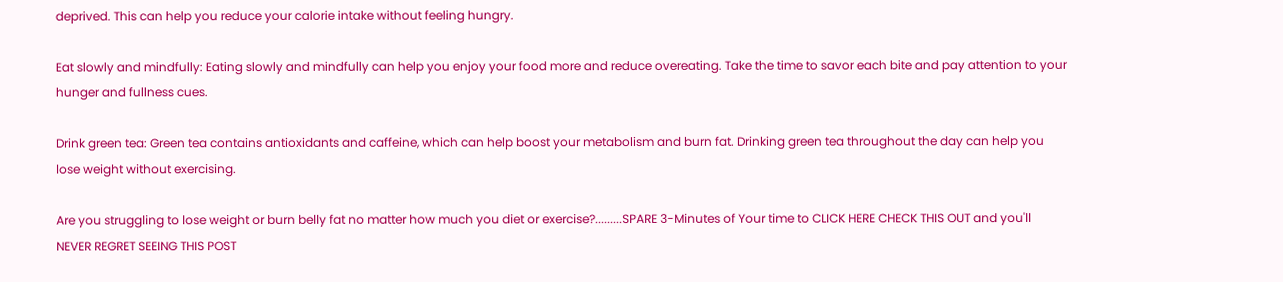deprived. This can help you reduce your calorie intake without feeling hungry.

Eat slowly and mindfully: Eating slowly and mindfully can help you enjoy your food more and reduce overeating. Take the time to savor each bite and pay attention to your hunger and fullness cues.

Drink green tea: Green tea contains antioxidants and caffeine, which can help boost your metabolism and burn fat. Drinking green tea throughout the day can help you lose weight without exercising.

Are you struggling to lose weight or burn belly fat no matter how much you diet or exercise?.........SPARE 3-Minutes of Your time to CLICK HERE CHECK THIS OUT and you'll NEVER REGRET SEEING THIS POST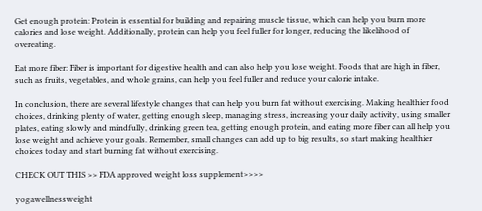Get enough protein: Protein is essential for building and repairing muscle tissue, which can help you burn more calories and lose weight. Additionally, protein can help you feel fuller for longer, reducing the likelihood of overeating.

Eat more fiber: Fiber is important for digestive health and can also help you lose weight. Foods that are high in fiber, such as fruits, vegetables, and whole grains, can help you feel fuller and reduce your calorie intake.

In conclusion, there are several lifestyle changes that can help you burn fat without exercising. Making healthier food choices, drinking plenty of water, getting enough sleep, managing stress, increasing your daily activity, using smaller plates, eating slowly and mindfully, drinking green tea, getting enough protein, and eating more fiber can all help you lose weight and achieve your goals. Remember, small changes can add up to big results, so start making healthier choices today and start burning fat without exercising.

CHECK OUT THIS >> FDA approved weight loss supplement>>>>

yogawellnessweight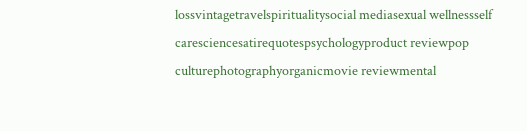lossvintagetravelspiritualitysocial mediasexual wellnessself caresciencesatirequotespsychologyproduct reviewpop culturephotographyorganicmovie reviewmental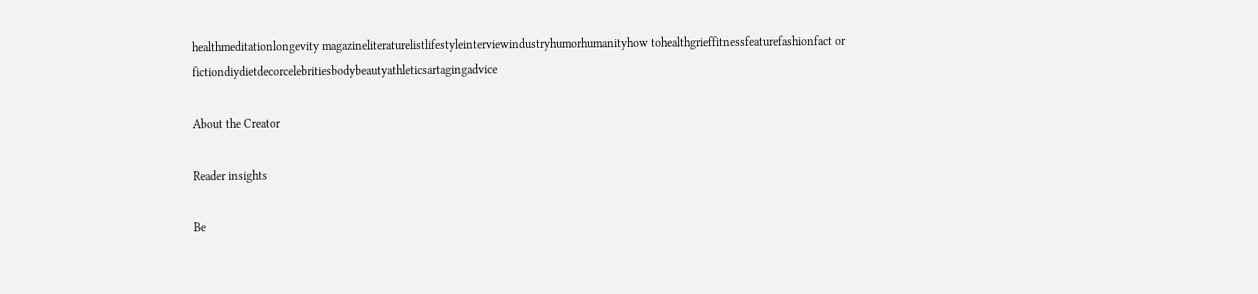healthmeditationlongevity magazineliteraturelistlifestyleinterviewindustryhumorhumanityhow tohealthgrieffitnessfeaturefashionfact or fictiondiydietdecorcelebritiesbodybeautyathleticsartagingadvice

About the Creator

Reader insights

Be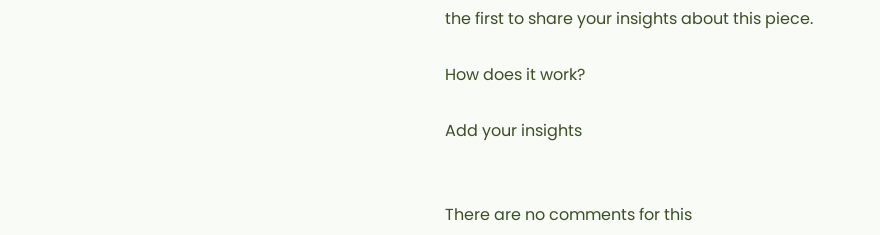the first to share your insights about this piece.

How does it work?

Add your insights


There are no comments for this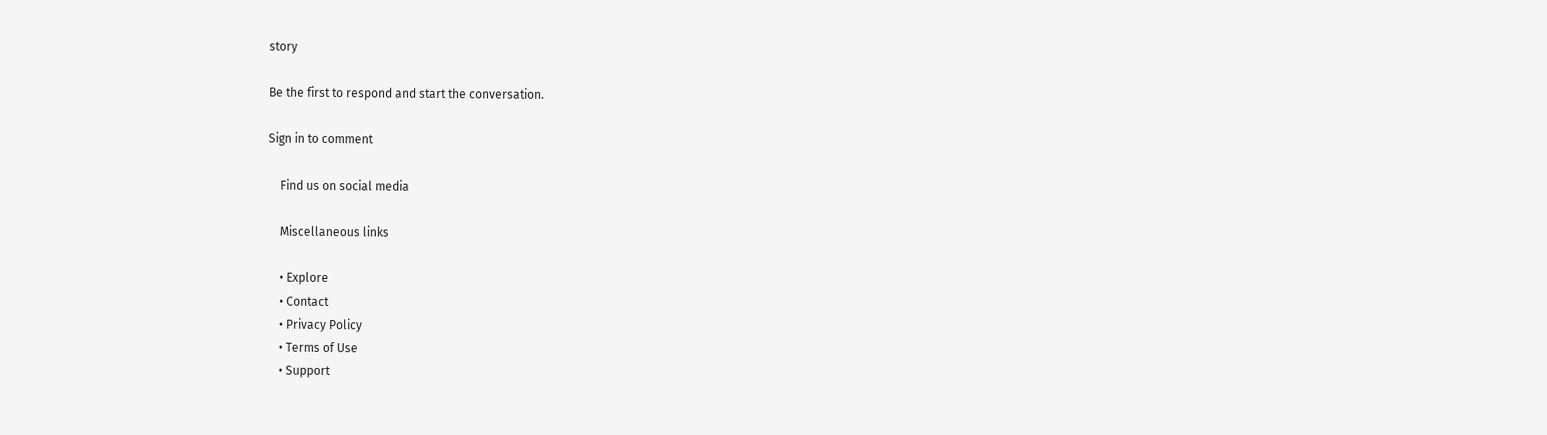story

Be the first to respond and start the conversation.

Sign in to comment

    Find us on social media

    Miscellaneous links

    • Explore
    • Contact
    • Privacy Policy
    • Terms of Use
    • Support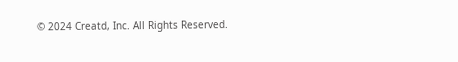© 2024 Creatd, Inc. All Rights Reserved.